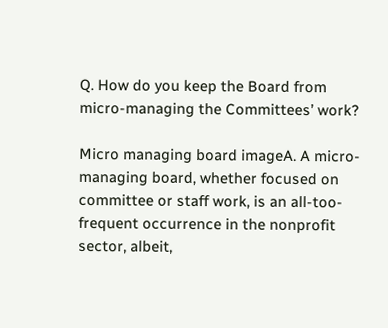Q. How do you keep the Board from micro-managing the Committees’ work?

Micro managing board imageA. A micro-managing board, whether focused on committee or staff work, is an all-too-frequent occurrence in the nonprofit sector, albeit,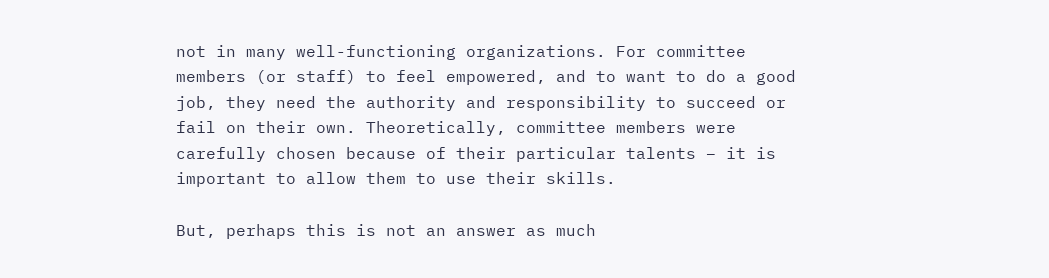not in many well-functioning organizations. For committee members (or staff) to feel empowered, and to want to do a good job, they need the authority and responsibility to succeed or fail on their own. Theoretically, committee members were carefully chosen because of their particular talents – it is important to allow them to use their skills.

But, perhaps this is not an answer as much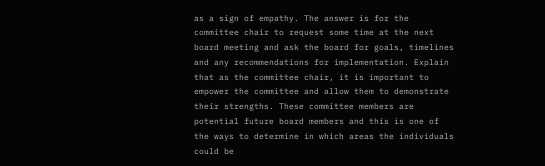as a sign of empathy. The answer is for the committee chair to request some time at the next board meeting and ask the board for goals, timelines and any recommendations for implementation. Explain that as the committee chair, it is important to empower the committee and allow them to demonstrate their strengths. These committee members are potential future board members and this is one of the ways to determine in which areas the individuals could be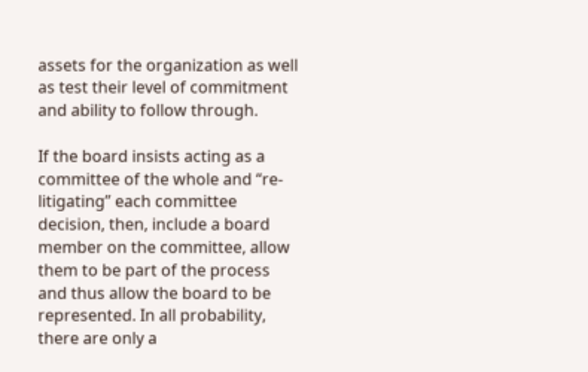assets for the organization as well as test their level of commitment and ability to follow through.

If the board insists acting as a committee of the whole and “re-litigating” each committee decision, then, include a board member on the committee, allow them to be part of the process and thus allow the board to be represented. In all probability, there are only a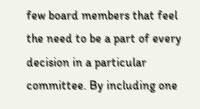few board members that feel the need to be a part of every decision in a particular committee. By including one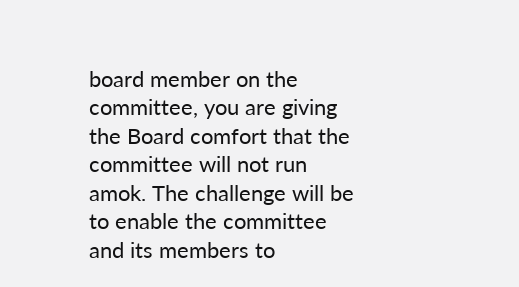board member on the committee, you are giving the Board comfort that the committee will not run amok. The challenge will be to enable the committee and its members to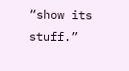“show its stuff.”